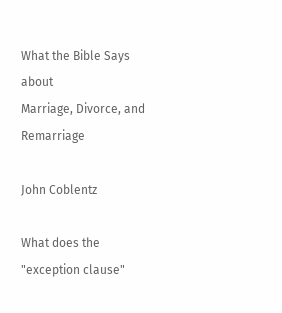What the Bible Says about
Marriage, Divorce, and Remarriage

John Coblentz

What does the "exception clause"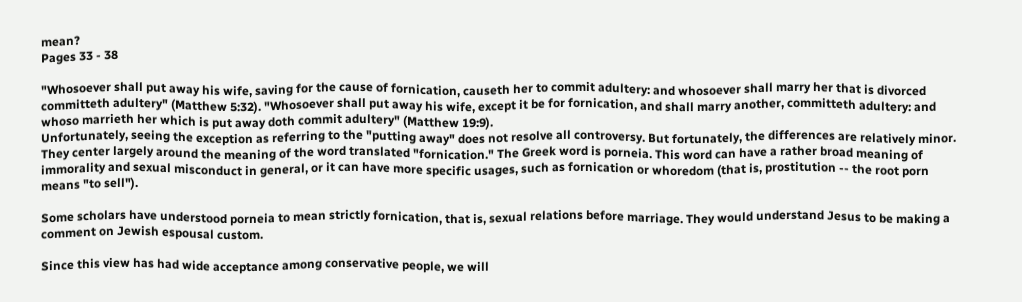mean?
Pages 33 - 38

"Whosoever shall put away his wife, saving for the cause of fornication, causeth her to commit adultery: and whosoever shall marry her that is divorced committeth adultery" (Matthew 5:32). "Whosoever shall put away his wife, except it be for fornication, and shall marry another, committeth adultery: and whoso marrieth her which is put away doth commit adultery" (Matthew 19:9).
Unfortunately, seeing the exception as referring to the "putting away" does not resolve all controversy. But fortunately, the differences are relatively minor. They center largely around the meaning of the word translated "fornication." The Greek word is porneia. This word can have a rather broad meaning of immorality and sexual misconduct in general, or it can have more specific usages, such as fornication or whoredom (that is, prostitution -- the root porn means "to sell").

Some scholars have understood porneia to mean strictly fornication, that is, sexual relations before marriage. They would understand Jesus to be making a comment on Jewish espousal custom.

Since this view has had wide acceptance among conservative people, we will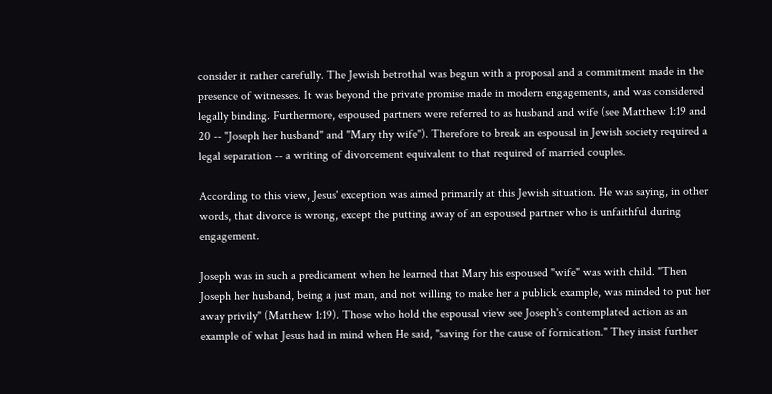consider it rather carefully. The Jewish betrothal was begun with a proposal and a commitment made in the presence of witnesses. It was beyond the private promise made in modern engagements, and was considered legally binding. Furthermore, espoused partners were referred to as husband and wife (see Matthew 1:19 and 20 -- "Joseph her husband" and "Mary thy wife"). Therefore to break an espousal in Jewish society required a legal separation -- a writing of divorcement equivalent to that required of married couples.

According to this view, Jesus' exception was aimed primarily at this Jewish situation. He was saying, in other words, that divorce is wrong, except the putting away of an espoused partner who is unfaithful during engagement.

Joseph was in such a predicament when he learned that Mary his espoused "wife" was with child. "Then Joseph her husband, being a just man, and not willing to make her a publick example, was minded to put her away privily" (Matthew 1:19). Those who hold the espousal view see Joseph's contemplated action as an example of what Jesus had in mind when He said, "saving for the cause of fornication." They insist further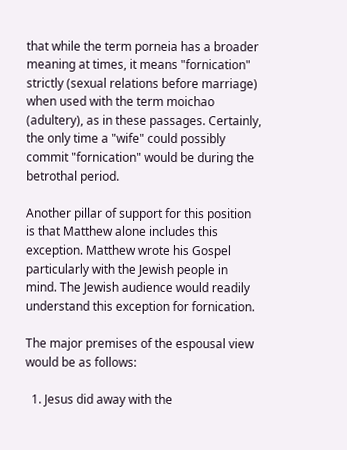that while the term porneia has a broader meaning at times, it means "fornication" strictly (sexual relations before marriage) when used with the term moichao (adultery), as in these passages. Certainly, the only time a "wife" could possibly commit "fornication" would be during the betrothal period.

Another pillar of support for this position is that Matthew alone includes this exception. Matthew wrote his Gospel particularly with the Jewish people in mind. The Jewish audience would readily understand this exception for fornication.

The major premises of the espousal view would be as follows:

  1. Jesus did away with the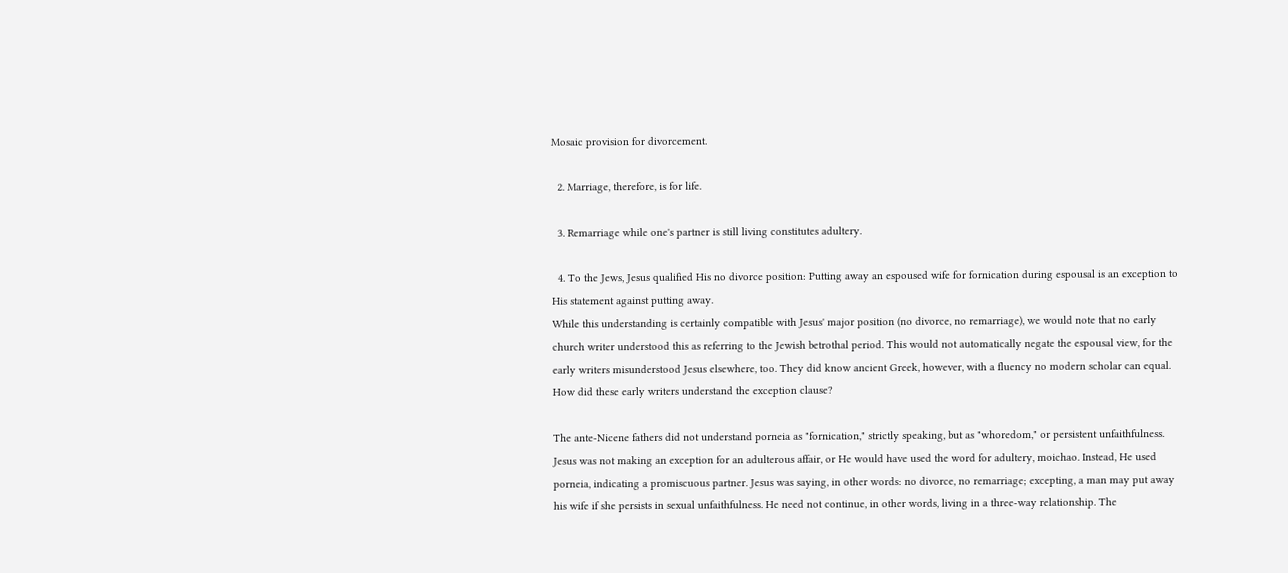Mosaic provision for divorcement.

  2. Marriage, therefore, is for life.

  3. Remarriage while one's partner is still living constitutes adultery.

  4. To the Jews, Jesus qualified His no divorce position: Putting away an espoused wife for fornication during espousal is an exception to His statement against putting away.
While this understanding is certainly compatible with Jesus' major position (no divorce, no remarriage), we would note that no early church writer understood this as referring to the Jewish betrothal period. This would not automatically negate the espousal view, for the early writers misunderstood Jesus elsewhere, too. They did know ancient Greek, however, with a fluency no modern scholar can equal. How did these early writers understand the exception clause?

The ante-Nicene fathers did not understand porneia as "fornication," strictly speaking, but as "whoredom," or persistent unfaithfulness. Jesus was not making an exception for an adulterous affair, or He would have used the word for adultery, moichao. Instead, He used porneia, indicating a promiscuous partner. Jesus was saying, in other words: no divorce, no remarriage; excepting, a man may put away his wife if she persists in sexual unfaithfulness. He need not continue, in other words, living in a three-way relationship. The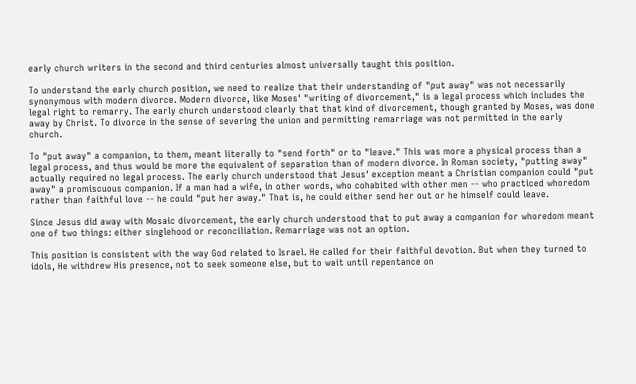early church writers in the second and third centuries almost universally taught this position.

To understand the early church position, we need to realize that their understanding of "put away" was not necessarily synonymous with modern divorce. Modern divorce, like Moses' "writing of divorcement," is a legal process which includes the legal right to remarry. The early church understood clearly that that kind of divorcement, though granted by Moses, was done away by Christ. To divorce in the sense of severing the union and permitting remarriage was not permitted in the early church.

To "put away" a companion, to them, meant literally to "send forth" or to "leave." This was more a physical process than a legal process, and thus would be more the equivalent of separation than of modern divorce. In Roman society, "putting away" actually required no legal process. The early church understood that Jesus' exception meant a Christian companion could "put away" a promiscuous companion. If a man had a wife, in other words, who cohabited with other men -- who practiced whoredom rather than faithful love -- he could "put her away." That is, he could either send her out or he himself could leave.

Since Jesus did away with Mosaic divorcement, the early church understood that to put away a companion for whoredom meant one of two things: either singlehood or reconciliation. Remarriage was not an option.

This position is consistent with the way God related to Israel. He called for their faithful devotion. But when they turned to idols, He withdrew His presence, not to seek someone else, but to wait until repentance on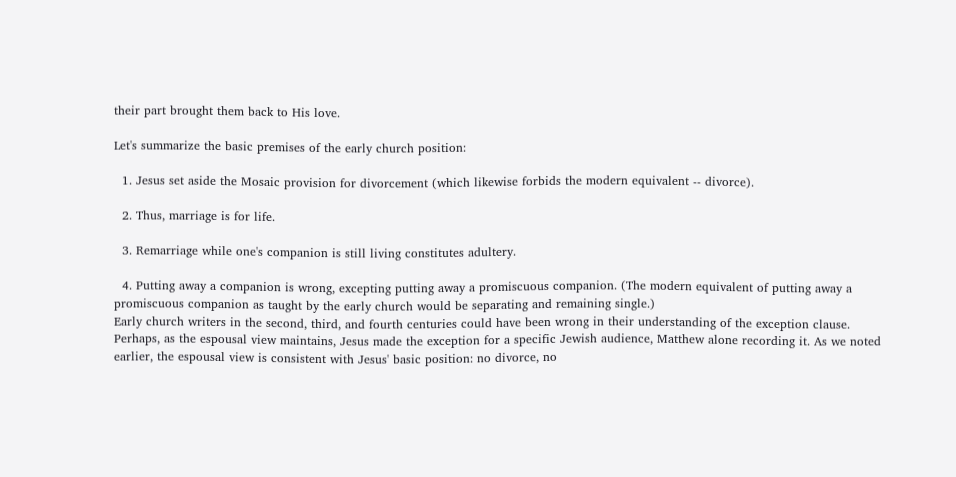their part brought them back to His love.

Let's summarize the basic premises of the early church position:

  1. Jesus set aside the Mosaic provision for divorcement (which likewise forbids the modern equivalent -- divorce).

  2. Thus, marriage is for life.

  3. Remarriage while one's companion is still living constitutes adultery.

  4. Putting away a companion is wrong, excepting putting away a promiscuous companion. (The modern equivalent of putting away a promiscuous companion as taught by the early church would be separating and remaining single.)
Early church writers in the second, third, and fourth centuries could have been wrong in their understanding of the exception clause. Perhaps, as the espousal view maintains, Jesus made the exception for a specific Jewish audience, Matthew alone recording it. As we noted earlier, the espousal view is consistent with Jesus' basic position: no divorce, no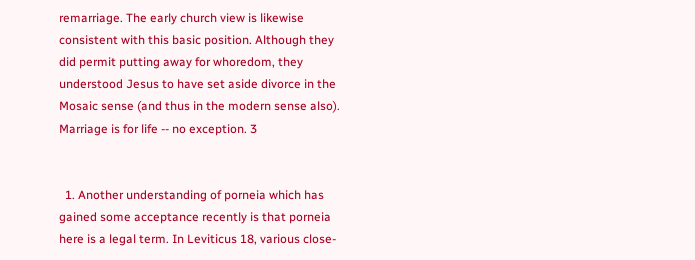remarriage. The early church view is likewise consistent with this basic position. Although they did permit putting away for whoredom, they understood Jesus to have set aside divorce in the Mosaic sense (and thus in the modern sense also). Marriage is for life -- no exception. 3


  1. Another understanding of porneia which has gained some acceptance recently is that porneia here is a legal term. In Leviticus 18, various close-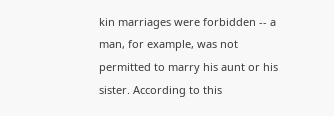kin marriages were forbidden -- a man, for example, was not permitted to marry his aunt or his sister. According to this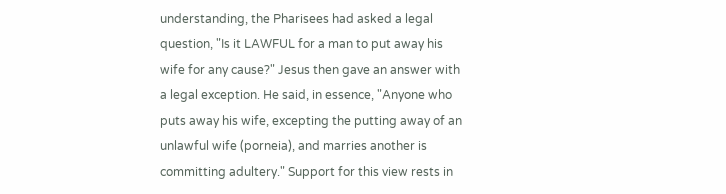understanding, the Pharisees had asked a legal question, "Is it LAWFUL for a man to put away his wife for any cause?" Jesus then gave an answer with a legal exception. He said, in essence, "Anyone who puts away his wife, excepting the putting away of an unlawful wife (porneia), and marries another is committing adultery." Support for this view rests in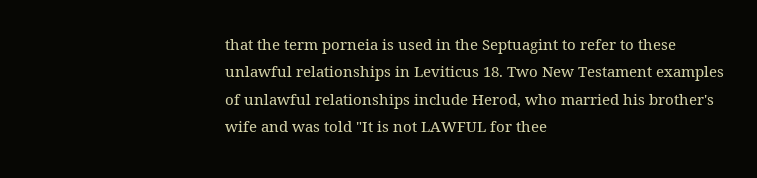that the term porneia is used in the Septuagint to refer to these unlawful relationships in Leviticus 18. Two New Testament examples of unlawful relationships include Herod, who married his brother's wife and was told "It is not LAWFUL for thee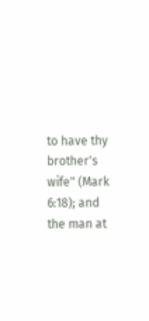to have thy brother's wife" (Mark 6:18); and the man at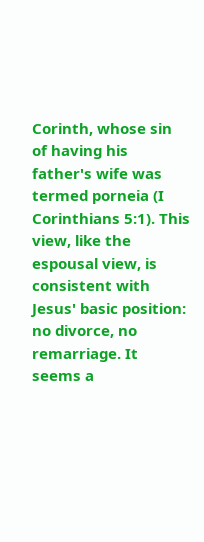Corinth, whose sin of having his father's wife was termed porneia (I Corinthians 5:1). This view, like the espousal view, is consistent with Jesus' basic position: no divorce, no remarriage. It seems a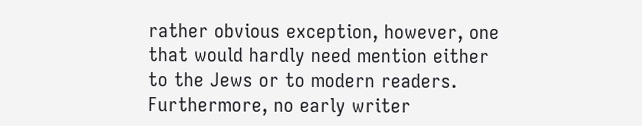rather obvious exception, however, one that would hardly need mention either to the Jews or to modern readers. Furthermore, no early writer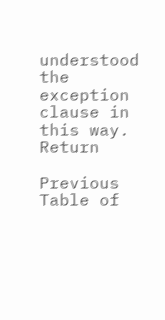understood the exception clause in this way. Return

Previous Table of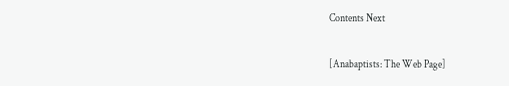Contents Next

[Anabaptists: The Web Page]